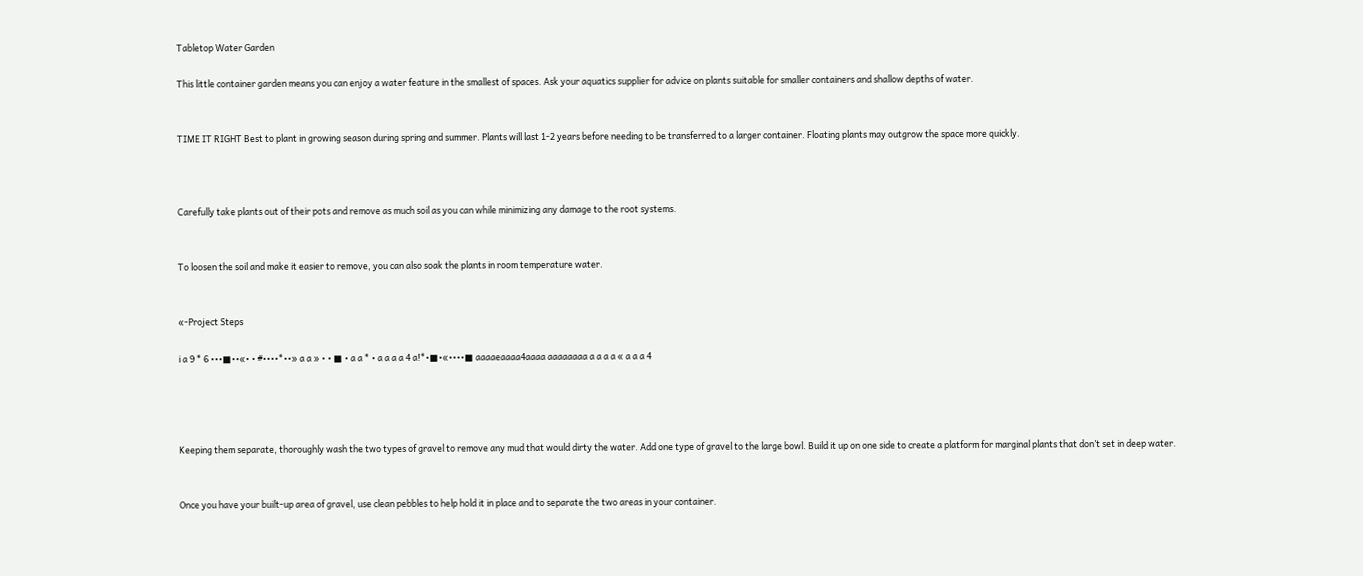Tabletop Water Garden

This little container garden means you can enjoy a water feature in the smallest of spaces. Ask your aquatics supplier for advice on plants suitable for smaller containers and shallow depths of water.


TIME IT RIGHT Best to plant in growing season during spring and summer. Plants will last 1-2 years before needing to be transferred to a larger container. Floating plants may outgrow the space more quickly.



Carefully take plants out of their pots and remove as much soil as you can while minimizing any damage to the root systems.


To loosen the soil and make it easier to remove, you can also soak the plants in room temperature water.


«-Project Steps

i a 9 * 6 •••■••«• • #••••*••» a a » • • ■ • a a * • a a a a 4 a!*•■•«••••■ aaaaeaaaa4aaaa aaaaaaaa a a a a « a a a 4




Keeping them separate, thoroughly wash the two types of gravel to remove any mud that would dirty the water. Add one type of gravel to the large bowl. Build it up on one side to create a platform for marginal plants that don’t set in deep water.


Once you have your built-up area of gravel, use clean pebbles to help hold it in place and to separate the two areas in your container.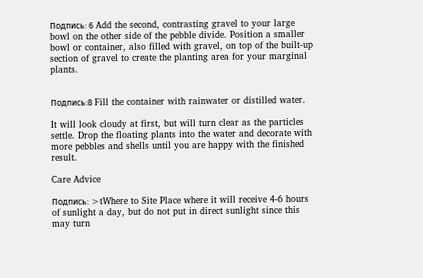Подпись: 6 Add the second, contrasting gravel to your large bowl on the other side of the pebble divide. Position a smaller bowl or container, also filled with gravel, on top of the built-up section of gravel to create the planting area for your marginal plants.


Подпись:8 Fill the container with rainwater or distilled water.

It will look cloudy at first, but will turn clear as the particles settle. Drop the floating plants into the water and decorate with more pebbles and shells until you are happy with the finished result.

Care Advice

Подпись: >tWhere to Site Place where it will receive 4-6 hours of sunlight a day, but do not put in direct sunlight since this may turn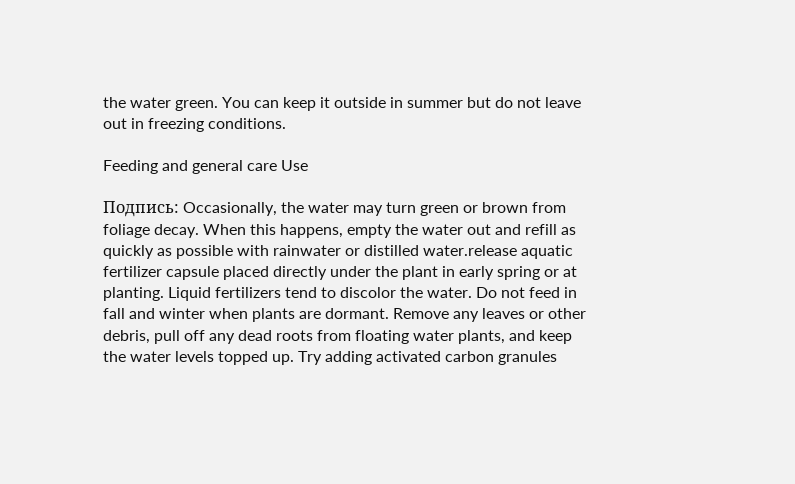the water green. You can keep it outside in summer but do not leave out in freezing conditions.

Feeding and general care Use

Подпись: Occasionally, the water may turn green or brown from foliage decay. When this happens, empty the water out and refill as quickly as possible with rainwater or distilled water.release aquatic fertilizer capsule placed directly under the plant in early spring or at planting. Liquid fertilizers tend to discolor the water. Do not feed in fall and winter when plants are dormant. Remove any leaves or other debris, pull off any dead roots from floating water plants, and keep the water levels topped up. Try adding activated carbon granules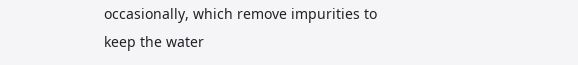occasionally, which remove impurities to keep the water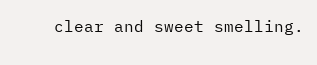clear and sweet smelling.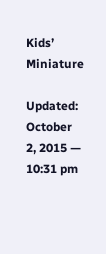Kids’ Miniature

Updated: October 2, 2015 — 10:31 pm